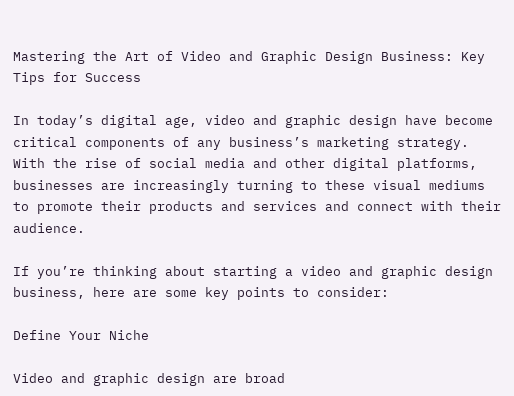Mastering the Art of Video and Graphic Design Business: Key Tips for Success

In today’s digital age, video and graphic design have become critical components of any business’s marketing strategy. With the rise of social media and other digital platforms, businesses are increasingly turning to these visual mediums to promote their products and services and connect with their audience.

If you’re thinking about starting a video and graphic design business, here are some key points to consider:

Define Your Niche

Video and graphic design are broad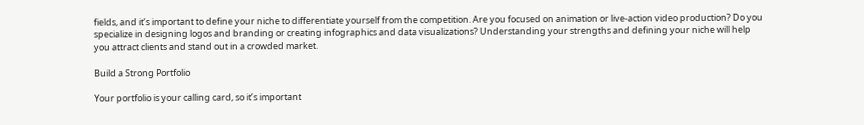fields, and it’s important to define your niche to differentiate yourself from the competition. Are you focused on animation or live-action video production? Do you specialize in designing logos and branding or creating infographics and data visualizations? Understanding your strengths and defining your niche will help you attract clients and stand out in a crowded market.

Build a Strong Portfolio

Your portfolio is your calling card, so it’s important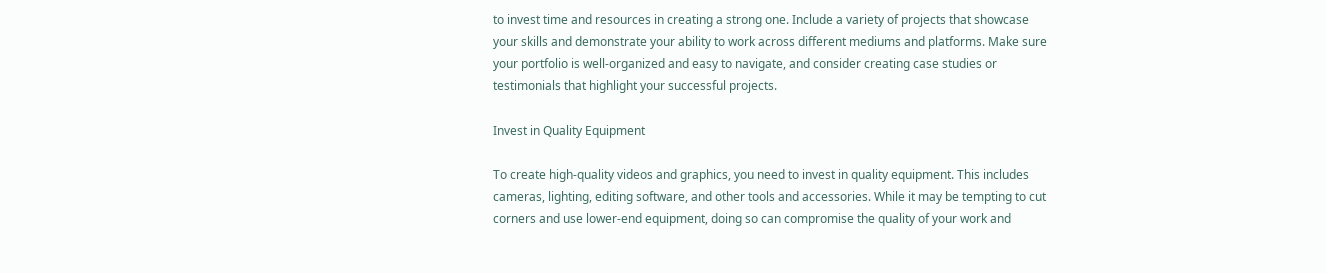to invest time and resources in creating a strong one. Include a variety of projects that showcase your skills and demonstrate your ability to work across different mediums and platforms. Make sure your portfolio is well-organized and easy to navigate, and consider creating case studies or testimonials that highlight your successful projects.

Invest in Quality Equipment

To create high-quality videos and graphics, you need to invest in quality equipment. This includes cameras, lighting, editing software, and other tools and accessories. While it may be tempting to cut corners and use lower-end equipment, doing so can compromise the quality of your work and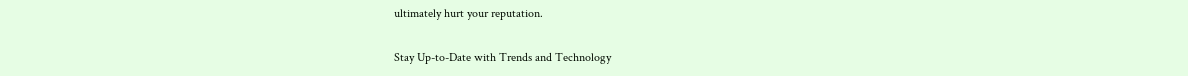ultimately hurt your reputation.

Stay Up-to-Date with Trends and Technology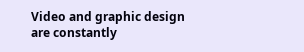Video and graphic design are constantly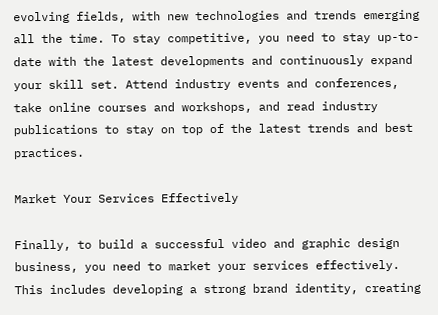evolving fields, with new technologies and trends emerging all the time. To stay competitive, you need to stay up-to-date with the latest developments and continuously expand your skill set. Attend industry events and conferences, take online courses and workshops, and read industry publications to stay on top of the latest trends and best practices.

Market Your Services Effectively

Finally, to build a successful video and graphic design business, you need to market your services effectively. This includes developing a strong brand identity, creating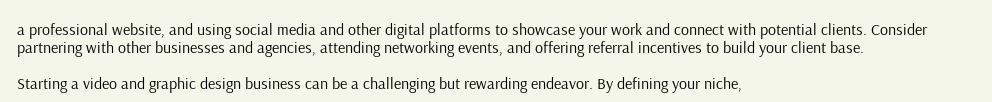a professional website, and using social media and other digital platforms to showcase your work and connect with potential clients. Consider partnering with other businesses and agencies, attending networking events, and offering referral incentives to build your client base.

Starting a video and graphic design business can be a challenging but rewarding endeavor. By defining your niche,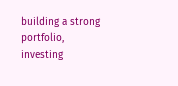building a strong portfolio, investing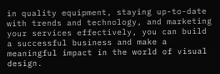in quality equipment, staying up-to-date with trends and technology, and marketing your services effectively, you can build a successful business and make a meaningful impact in the world of visual design.